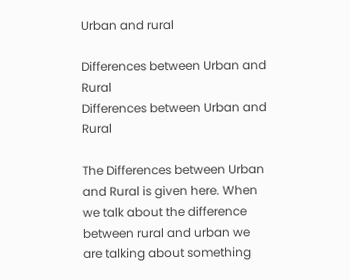Urban and rural

Differences between Urban and Rural
Differences between Urban and Rural

The Differences between Urban and Rural is given here. When we talk about the difference between rural and urban we are talking about something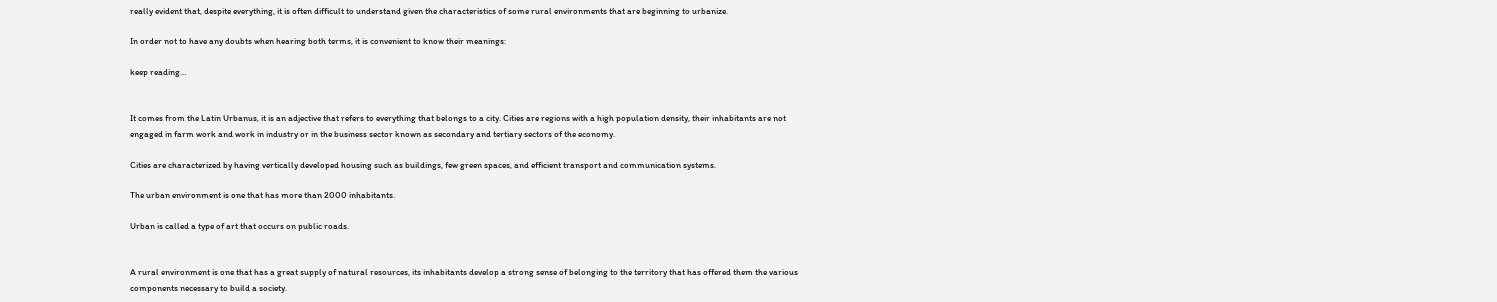really evident that, despite everything, it is often difficult to understand given the characteristics of some rural environments that are beginning to urbanize.

In order not to have any doubts when hearing both terms, it is convenient to know their meanings:

keep reading…


It comes from the Latin Urbanus, it is an adjective that refers to everything that belongs to a city. Cities are regions with a high population density, their inhabitants are not engaged in farm work and work in industry or in the business sector known as secondary and tertiary sectors of the economy.

Cities are characterized by having vertically developed housing such as buildings, few green spaces, and efficient transport and communication systems.

The urban environment is one that has more than 2000 inhabitants.

Urban is called a type of art that occurs on public roads.


A rural environment is one that has a great supply of natural resources, its inhabitants develop a strong sense of belonging to the territory that has offered them the various components necessary to build a society.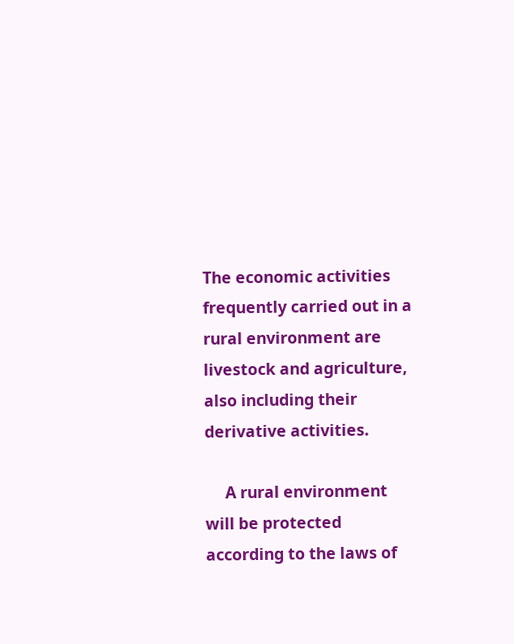The economic activities frequently carried out in a rural environment are livestock and agriculture, also including their derivative activities.

     A rural environment will be protected according to the laws of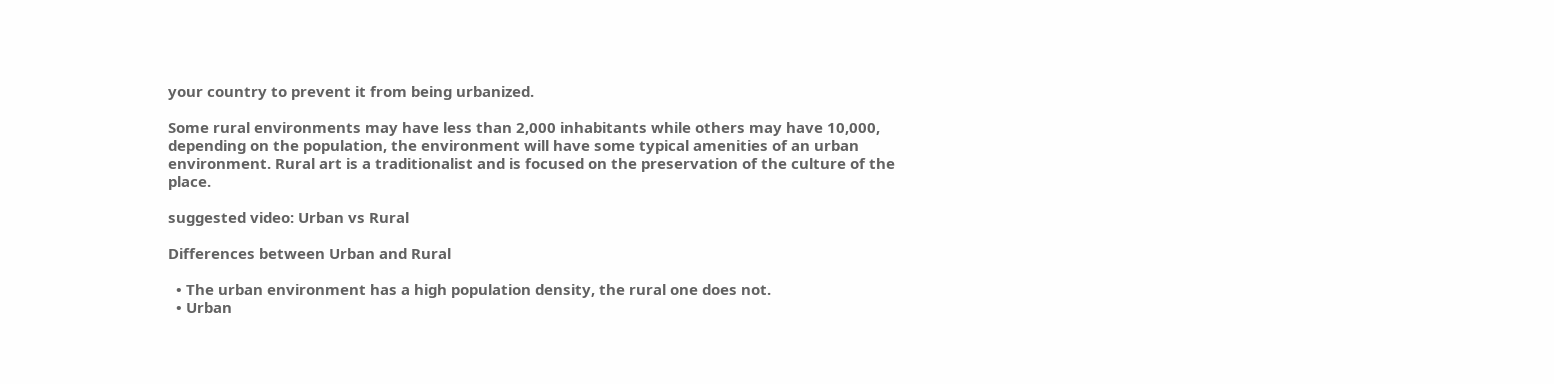your country to prevent it from being urbanized.

Some rural environments may have less than 2,000 inhabitants while others may have 10,000, depending on the population, the environment will have some typical amenities of an urban environment. Rural art is a traditionalist and is focused on the preservation of the culture of the place.

suggested video: Urban vs Rural

Differences between Urban and Rural

  • The urban environment has a high population density, the rural one does not.
  • Urban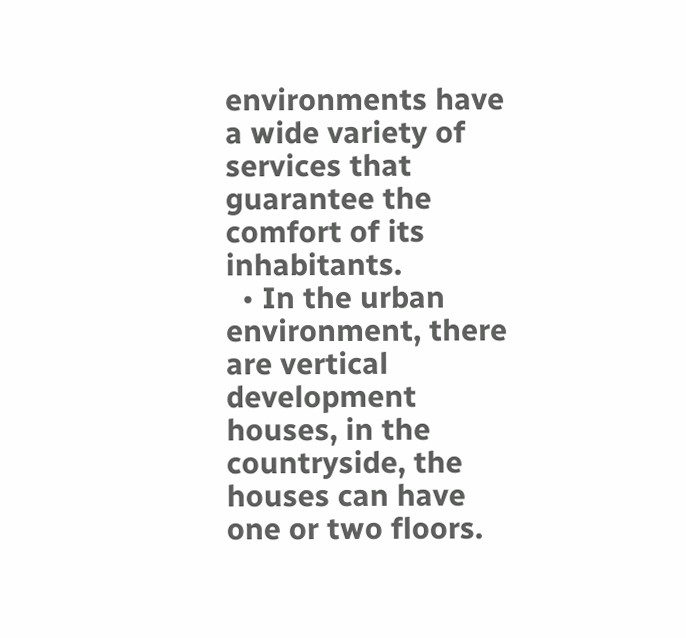environments have a wide variety of services that guarantee the comfort of its inhabitants.
  • In the urban environment, there are vertical development houses, in the countryside, the houses can have one or two floors.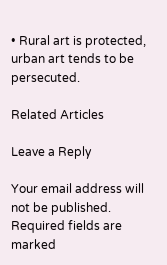• Rural art is protected, urban art tends to be persecuted.

Related Articles

Leave a Reply

Your email address will not be published. Required fields are marked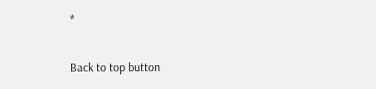*

Back to top button